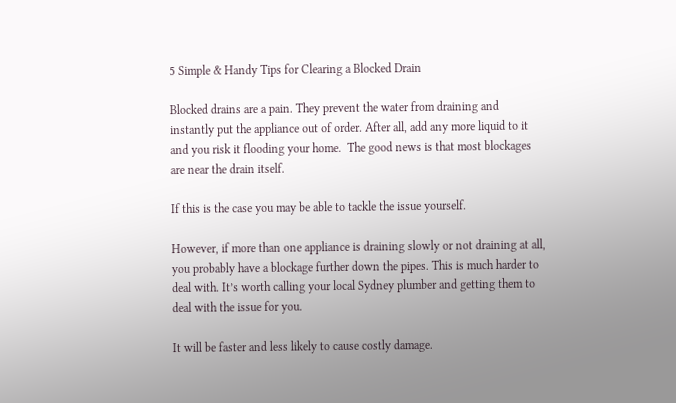5 Simple & Handy Tips for Clearing a Blocked Drain

Blocked drains are a pain. They prevent the water from draining and instantly put the appliance out of order. After all, add any more liquid to it and you risk it flooding your home.  The good news is that most blockages are near the drain itself.

If this is the case you may be able to tackle the issue yourself.

However, if more than one appliance is draining slowly or not draining at all, you probably have a blockage further down the pipes. This is much harder to deal with. It’s worth calling your local Sydney plumber and getting them to deal with the issue for you.

It will be faster and less likely to cause costly damage.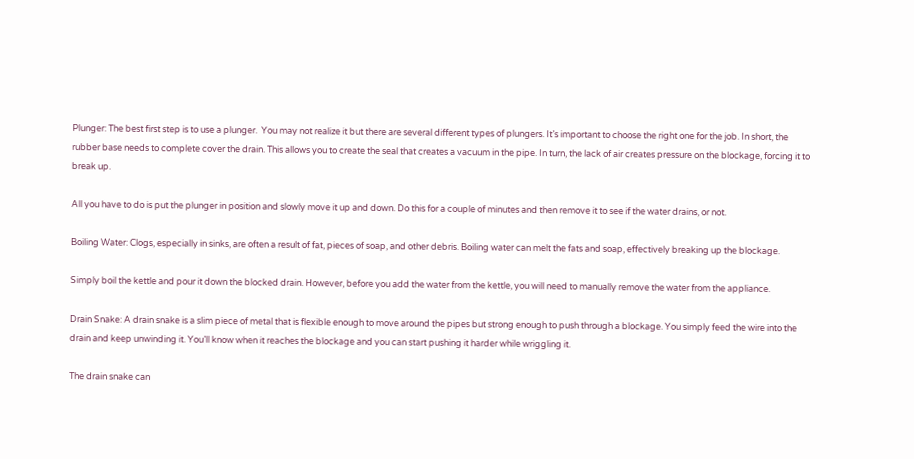Plunger: The best first step is to use a plunger.  You may not realize it but there are several different types of plungers. It’s important to choose the right one for the job. In short, the rubber base needs to complete cover the drain. This allows you to create the seal that creates a vacuum in the pipe. In turn, the lack of air creates pressure on the blockage, forcing it to break up.

All you have to do is put the plunger in position and slowly move it up and down. Do this for a couple of minutes and then remove it to see if the water drains, or not.

Boiling Water: Clogs, especially in sinks, are often a result of fat, pieces of soap, and other debris. Boiling water can melt the fats and soap, effectively breaking up the blockage.

Simply boil the kettle and pour it down the blocked drain. However, before you add the water from the kettle, you will need to manually remove the water from the appliance.

Drain Snake: A drain snake is a slim piece of metal that is flexible enough to move around the pipes but strong enough to push through a blockage. You simply feed the wire into the drain and keep unwinding it. You’ll know when it reaches the blockage and you can start pushing it harder while wriggling it.

The drain snake can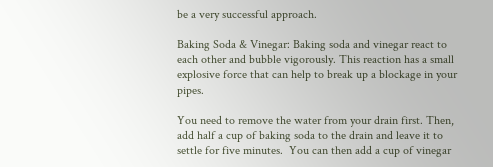be a very successful approach.

Baking Soda & Vinegar: Baking soda and vinegar react to each other and bubble vigorously. This reaction has a small explosive force that can help to break up a blockage in your pipes.

You need to remove the water from your drain first. Then, add half a cup of baking soda to the drain and leave it to settle for five minutes.  You can then add a cup of vinegar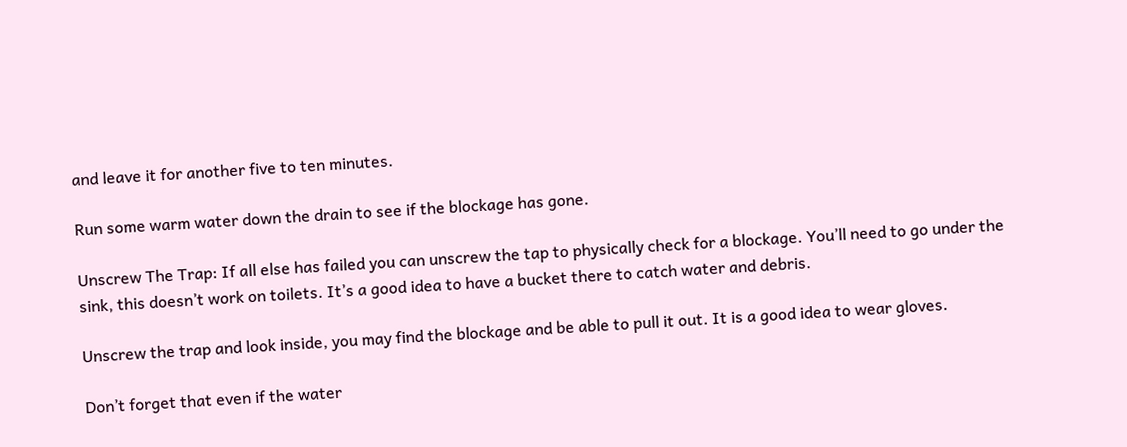and leave it for another five to ten minutes.

Run some warm water down the drain to see if the blockage has gone.

Unscrew The Trap: If all else has failed you can unscrew the tap to physically check for a blockage. You’ll need to go under the sink, this doesn’t work on toilets. It’s a good idea to have a bucket there to catch water and debris.

Unscrew the trap and look inside, you may find the blockage and be able to pull it out. It is a good idea to wear gloves.

Don’t forget that even if the water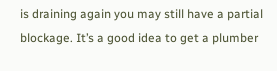is draining again you may still have a partial blockage. It’s a good idea to get a plumber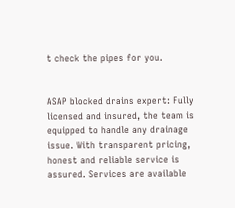t check the pipes for you.


ASAP blocked drains expert: Fully licensed and insured, the team is equipped to handle any drainage issue. With transparent pricing, honest and reliable service is assured. Services are available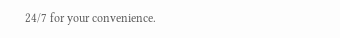24/7 for your convenience.